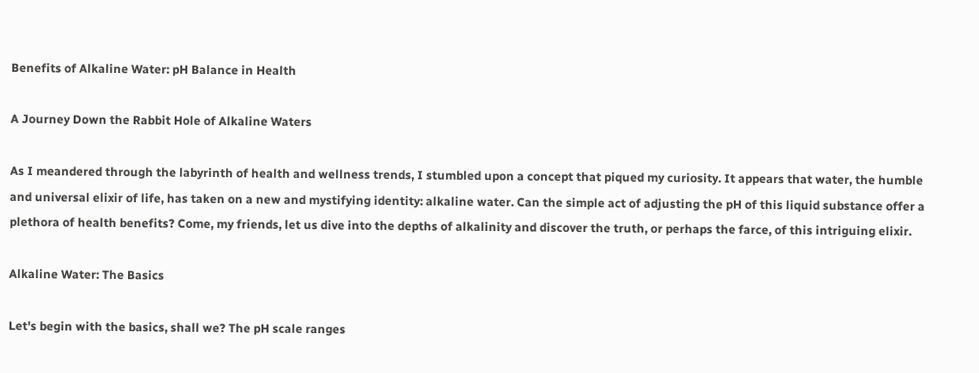Benefits of Alkaline Water: pH Balance in Health

A Journey Down the Rabbit Hole of Alkaline Waters

As I meandered through the labyrinth of health and wellness trends, I stumbled upon a concept that piqued my curiosity. It appears that water, the humble and universal elixir of life, has taken on a new and mystifying identity: alkaline water. Can the simple act of adjusting the pH of this liquid substance offer a plethora of health benefits? Come, my friends, let us dive into the depths of alkalinity and discover the truth, or perhaps the farce, of this intriguing elixir.

Alkaline Water: The Basics

Let's begin with the basics, shall we? The pH scale ranges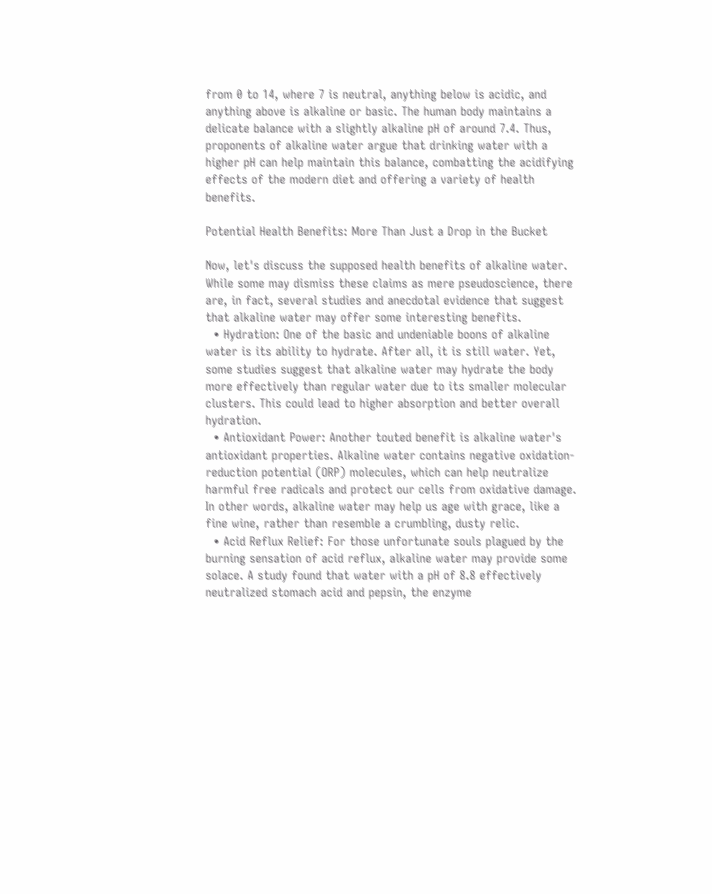from 0 to 14, where 7 is neutral, anything below is acidic, and anything above is alkaline or basic. The human body maintains a delicate balance with a slightly alkaline pH of around 7.4. Thus, proponents of alkaline water argue that drinking water with a higher pH can help maintain this balance, combatting the acidifying effects of the modern diet and offering a variety of health benefits.

Potential Health Benefits: More Than Just a Drop in the Bucket

Now, let's discuss the supposed health benefits of alkaline water. While some may dismiss these claims as mere pseudoscience, there are, in fact, several studies and anecdotal evidence that suggest that alkaline water may offer some interesting benefits.
  • Hydration: One of the basic and undeniable boons of alkaline water is its ability to hydrate. After all, it is still water. Yet, some studies suggest that alkaline water may hydrate the body more effectively than regular water due to its smaller molecular clusters. This could lead to higher absorption and better overall hydration.
  • Antioxidant Power: Another touted benefit is alkaline water's antioxidant properties. Alkaline water contains negative oxidation-reduction potential (ORP) molecules, which can help neutralize harmful free radicals and protect our cells from oxidative damage. In other words, alkaline water may help us age with grace, like a fine wine, rather than resemble a crumbling, dusty relic.
  • Acid Reflux Relief: For those unfortunate souls plagued by the burning sensation of acid reflux, alkaline water may provide some solace. A study found that water with a pH of 8.8 effectively neutralized stomach acid and pepsin, the enzyme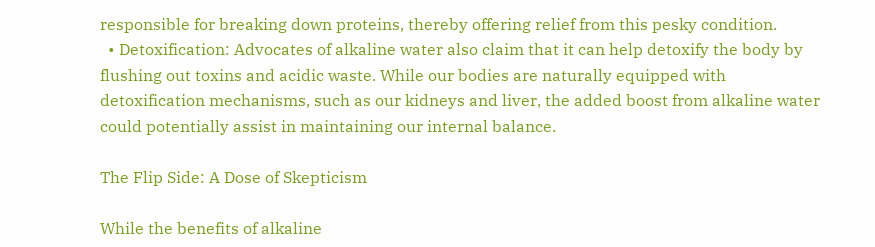responsible for breaking down proteins, thereby offering relief from this pesky condition.
  • Detoxification: Advocates of alkaline water also claim that it can help detoxify the body by flushing out toxins and acidic waste. While our bodies are naturally equipped with detoxification mechanisms, such as our kidneys and liver, the added boost from alkaline water could potentially assist in maintaining our internal balance.

The Flip Side: A Dose of Skepticism

While the benefits of alkaline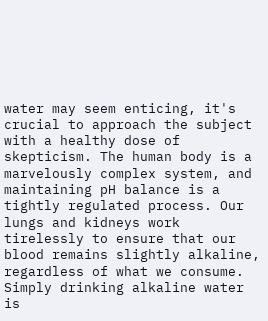water may seem enticing, it's crucial to approach the subject with a healthy dose of skepticism. The human body is a marvelously complex system, and maintaining pH balance is a tightly regulated process. Our lungs and kidneys work tirelessly to ensure that our blood remains slightly alkaline, regardless of what we consume. Simply drinking alkaline water is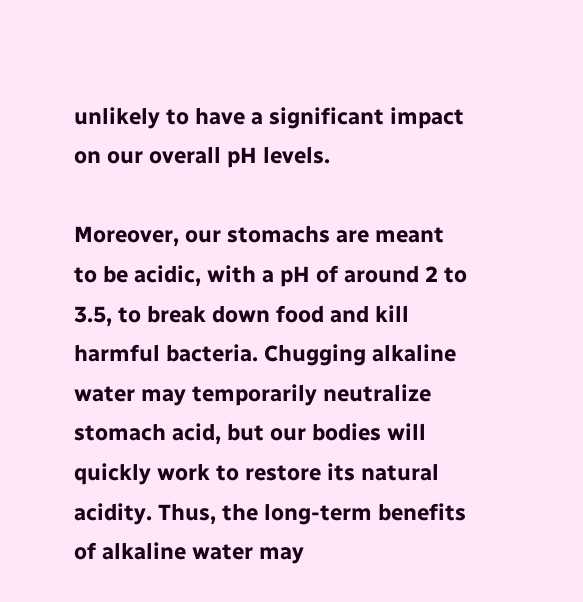unlikely to have a significant impact on our overall pH levels.

Moreover, our stomachs are meant to be acidic, with a pH of around 2 to 3.5, to break down food and kill harmful bacteria. Chugging alkaline water may temporarily neutralize stomach acid, but our bodies will quickly work to restore its natural acidity. Thus, the long-term benefits of alkaline water may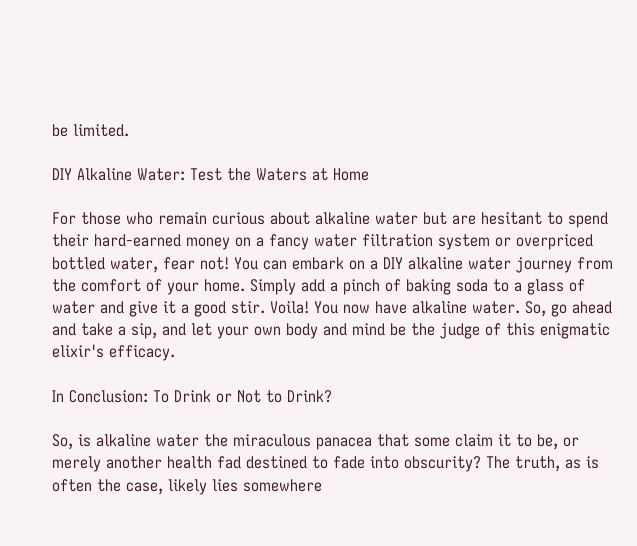be limited.

DIY Alkaline Water: Test the Waters at Home

For those who remain curious about alkaline water but are hesitant to spend their hard-earned money on a fancy water filtration system or overpriced bottled water, fear not! You can embark on a DIY alkaline water journey from the comfort of your home. Simply add a pinch of baking soda to a glass of water and give it a good stir. Voila! You now have alkaline water. So, go ahead and take a sip, and let your own body and mind be the judge of this enigmatic elixir's efficacy.

In Conclusion: To Drink or Not to Drink?

So, is alkaline water the miraculous panacea that some claim it to be, or merely another health fad destined to fade into obscurity? The truth, as is often the case, likely lies somewhere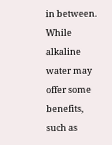in between. While alkaline water may offer some benefits, such as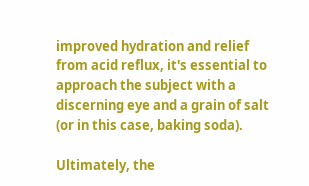improved hydration and relief from acid reflux, it's essential to approach the subject with a discerning eye and a grain of salt (or in this case, baking soda).

Ultimately, the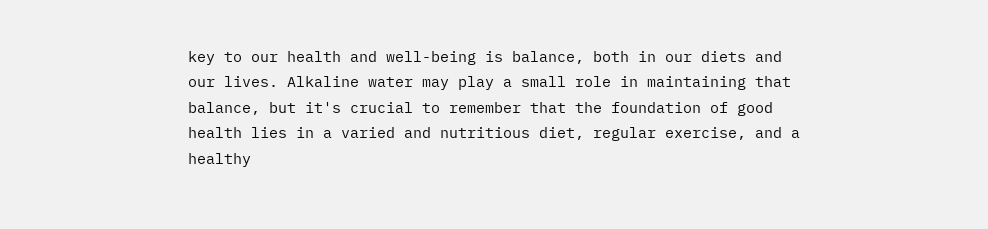key to our health and well-being is balance, both in our diets and our lives. Alkaline water may play a small role in maintaining that balance, but it's crucial to remember that the foundation of good health lies in a varied and nutritious diet, regular exercise, and a healthy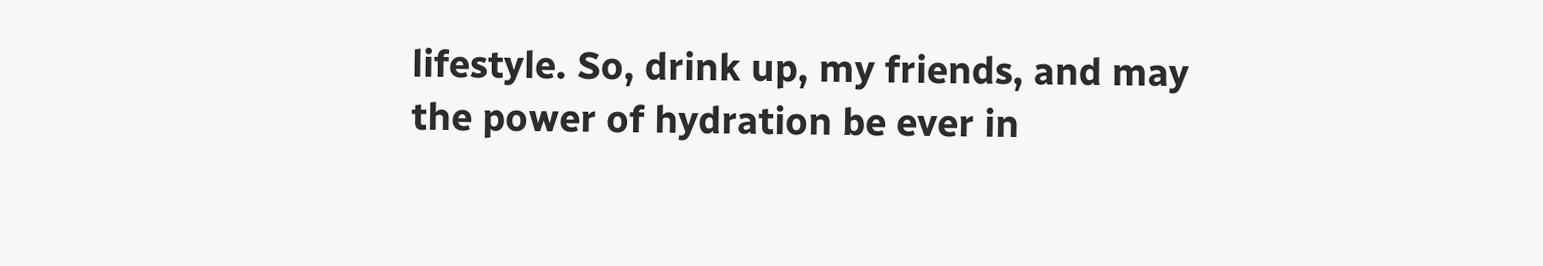lifestyle. So, drink up, my friends, and may the power of hydration be ever in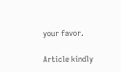your favor.

Article kindly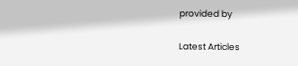provided by

Latest Articles